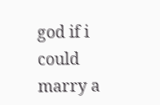god if i could marry a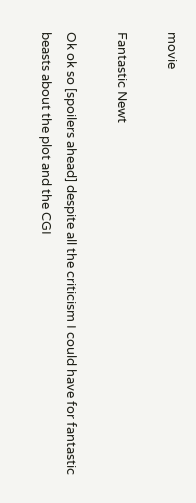movie

Fantastic Newt

Ok ok so [spoilers ahead] despite all the criticism I could have for fantastic beasts about the plot and the CGI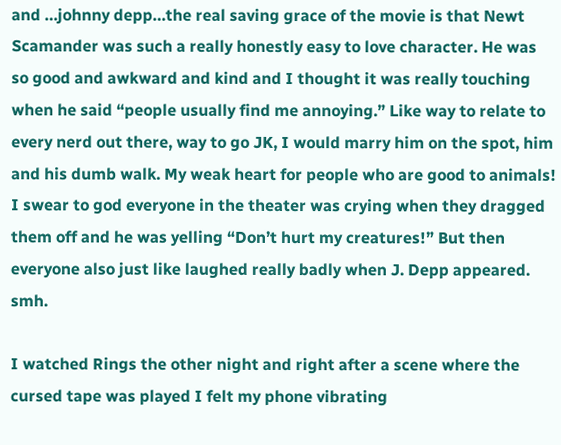and …johnny depp…the real saving grace of the movie is that Newt Scamander was such a really honestly easy to love character. He was so good and awkward and kind and I thought it was really touching when he said “people usually find me annoying.” Like way to relate to every nerd out there, way to go JK, I would marry him on the spot, him and his dumb walk. My weak heart for people who are good to animals! I swear to god everyone in the theater was crying when they dragged them off and he was yelling “Don’t hurt my creatures!” But then everyone also just like laughed really badly when J. Depp appeared. smh.

I watched Rings the other night and right after a scene where the cursed tape was played I felt my phone vibrating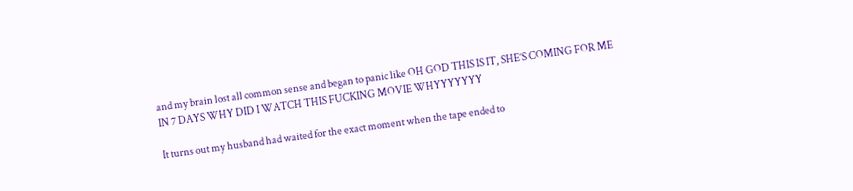and my brain lost all common sense and began to panic like OH GOD THIS IS IT, SHE’S COMING FOR ME IN 7 DAYS WHY DID I WATCH THIS FUCKING MOVIE WHYYYYYYY

It turns out my husband had waited for the exact moment when the tape ended to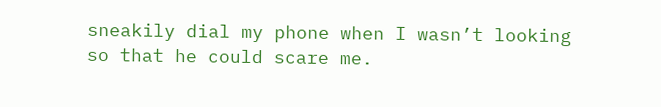sneakily dial my phone when I wasn’t looking so that he could scare me.